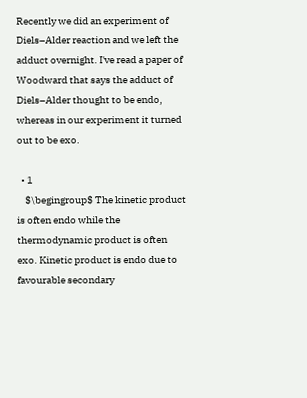Recently we did an experiment of Diels–Alder reaction and we left the adduct overnight. I've read a paper of Woodward that says the adduct of Diels–Alder thought to be endo, whereas in our experiment it turned out to be exo.

  • 1
    $\begingroup$ The kinetic product is often endo while the thermodynamic product is often exo. Kinetic product is endo due to favourable secondary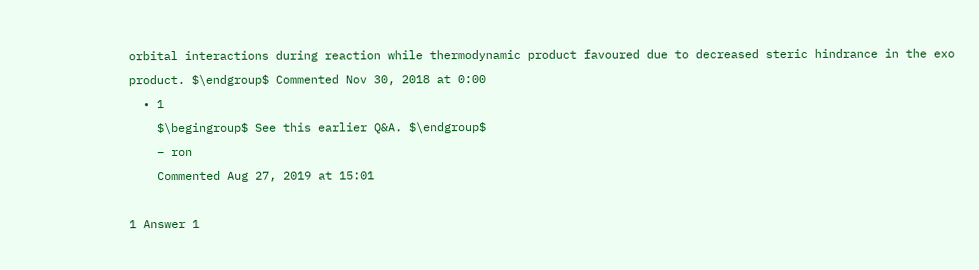orbital interactions during reaction while thermodynamic product favoured due to decreased steric hindrance in the exo product. $\endgroup$ Commented Nov 30, 2018 at 0:00
  • 1
    $\begingroup$ See this earlier Q&A. $\endgroup$
    – ron
    Commented Aug 27, 2019 at 15:01

1 Answer 1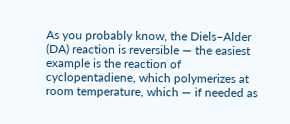As you probably know, the Diels–Alder (DA) reaction is reversible — the easiest example is the reaction of cyclopentadiene, which polymerizes at room temperature, which — if needed as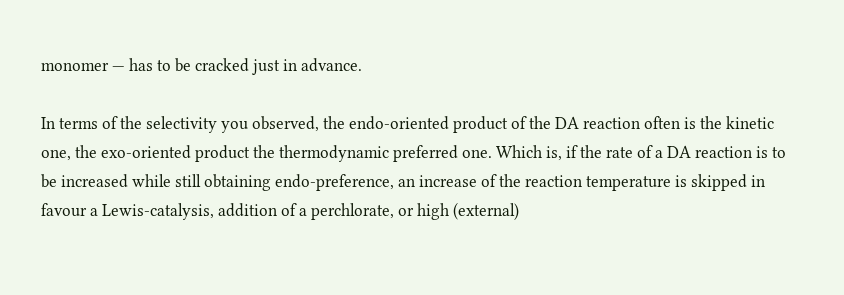monomer — has to be cracked just in advance.

In terms of the selectivity you observed, the endo-oriented product of the DA reaction often is the kinetic one, the exo-oriented product the thermodynamic preferred one. Which is, if the rate of a DA reaction is to be increased while still obtaining endo-preference, an increase of the reaction temperature is skipped in favour a Lewis-catalysis, addition of a perchlorate, or high (external)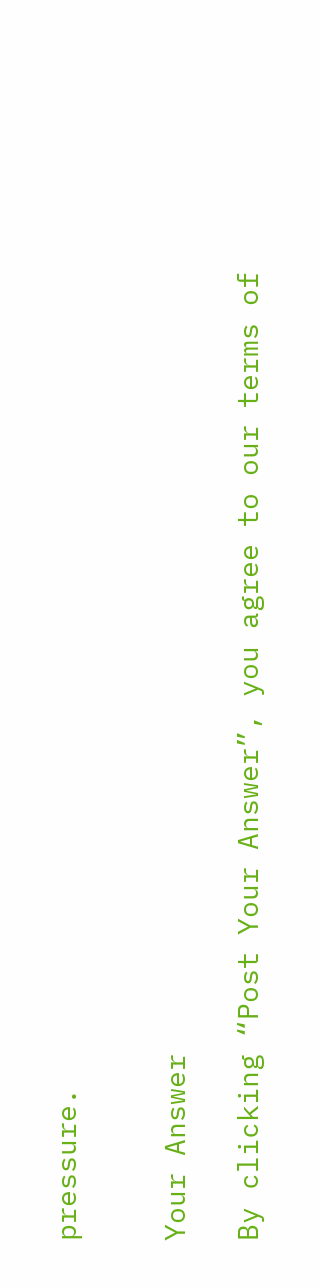pressure.


Your Answer

By clicking “Post Your Answer”, you agree to our terms of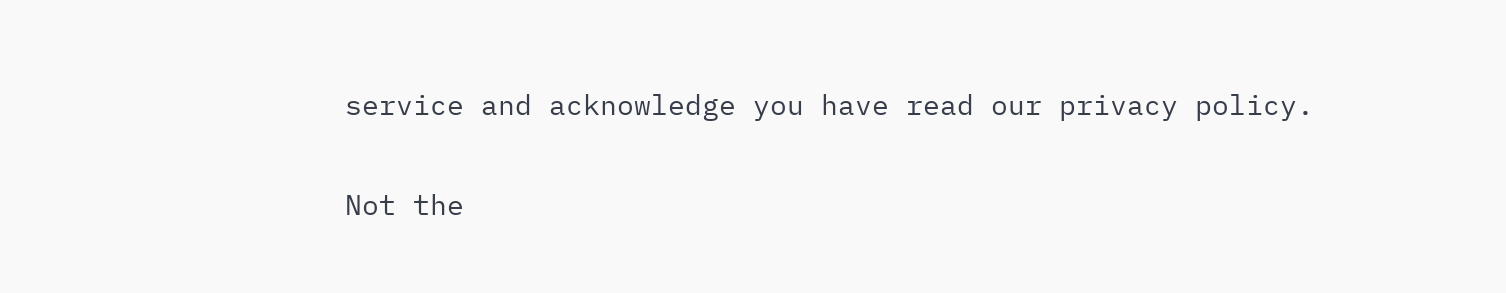service and acknowledge you have read our privacy policy.

Not the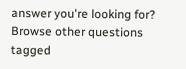answer you're looking for? Browse other questions tagged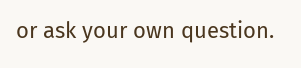or ask your own question.